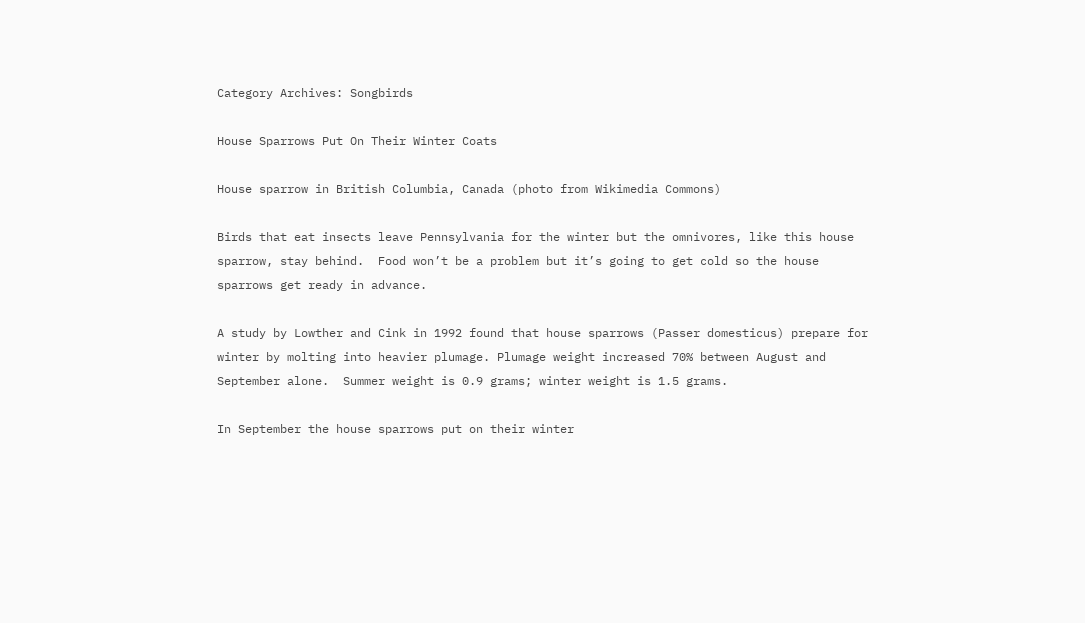Category Archives: Songbirds

House Sparrows Put On Their Winter Coats

House sparrow in British Columbia, Canada (photo from Wikimedia Commons)

Birds that eat insects leave Pennsylvania for the winter but the omnivores, like this house sparrow, stay behind.  Food won’t be a problem but it’s going to get cold so the house sparrows get ready in advance.

A study by Lowther and Cink in 1992 found that house sparrows (Passer domesticus) prepare for winter by molting into heavier plumage. Plumage weight increased 70% between August and September alone.  Summer weight is 0.9 grams; winter weight is 1.5 grams.

In September the house sparrows put on their winter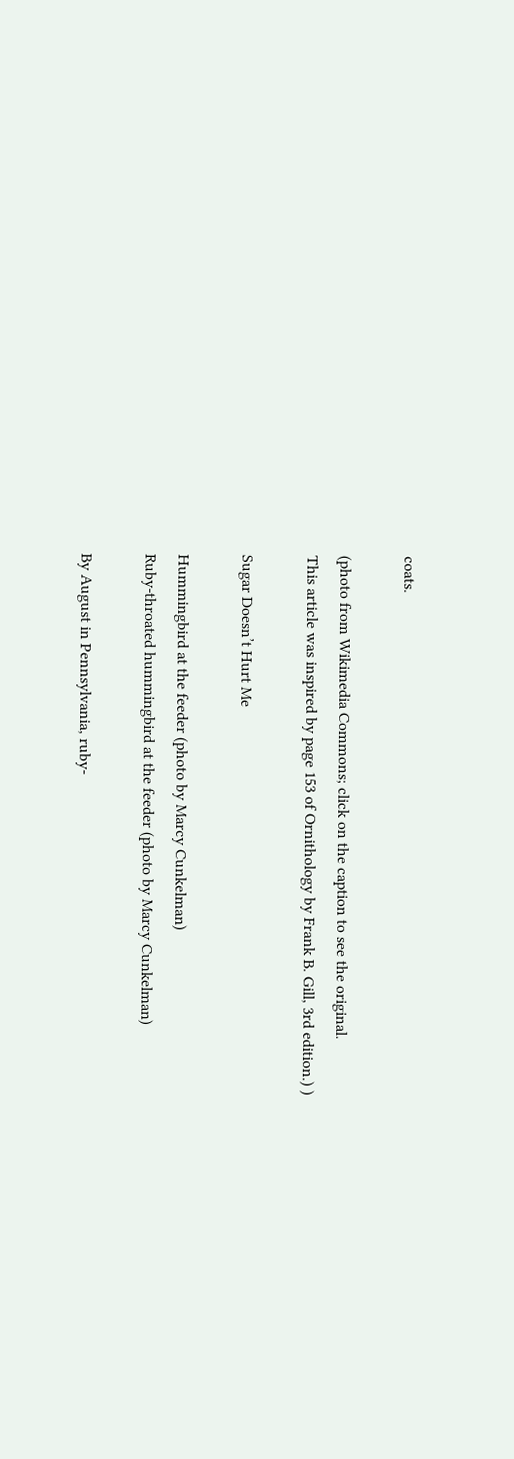coats.

(photo from Wikimedia Commons; click on the caption to see the original.
This article was inspired by page 153 of Ornithology by Frank B. Gill, 3rd edition.) )

Sugar Doesn’t Hurt Me

Hummingbird at the feeder (photo by Marcy Cunkelman)
Ruby-throated hummingbird at the feeder (photo by Marcy Cunkelman)

By August in Pennsylvania, ruby-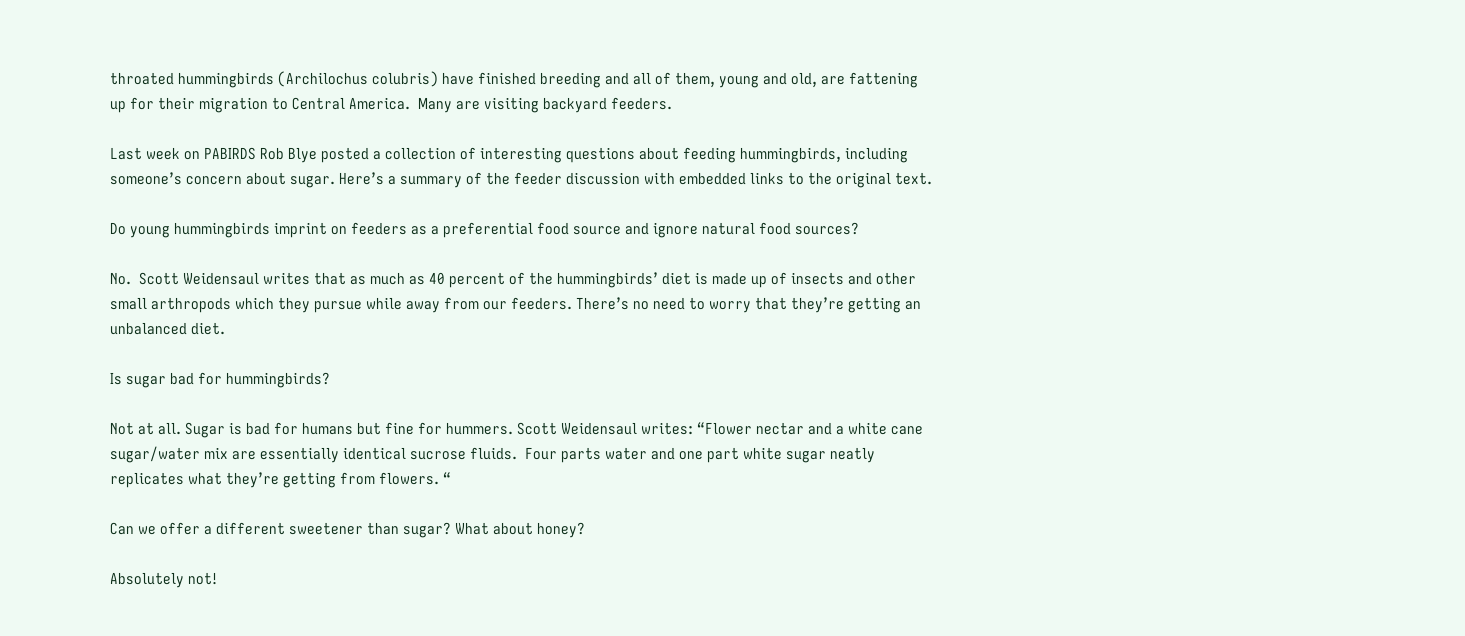throated hummingbirds (Archilochus colubris) have finished breeding and all of them, young and old, are fattening up for their migration to Central America.  Many are visiting backyard feeders.

Last week on PABIRDS Rob Blye posted a collection of interesting questions about feeding hummingbirds, including someone’s concern about sugar. Here’s a summary of the feeder discussion with embedded links to the original text.

Do young hummingbirds imprint on feeders as a preferential food source and ignore natural food sources?

No.  Scott Weidensaul writes that as much as 40 percent of the hummingbirds’ diet is made up of insects and other small arthropods which they pursue while away from our feeders. There’s no need to worry that they’re getting an unbalanced diet.

Is sugar bad for hummingbirds?

Not at all. Sugar is bad for humans but fine for hummers. Scott Weidensaul writes: “Flower nectar and a white cane sugar/water mix are essentially identical sucrose fluids.  Four parts water and one part white sugar neatly replicates what they’re getting from flowers. “

Can we offer a different sweetener than sugar? What about honey?

Absolutely not!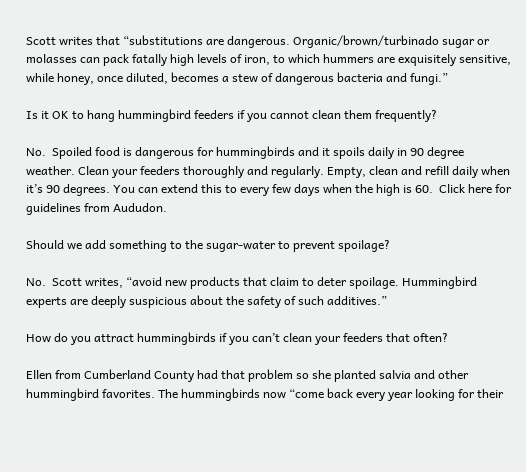Scott writes that “substitutions are dangerous. Organic/brown/turbinado sugar or molasses can pack fatally high levels of iron, to which hummers are exquisitely sensitive, while honey, once diluted, becomes a stew of dangerous bacteria and fungi.”

Is it OK to hang hummingbird feeders if you cannot clean them frequently?

No.  Spoiled food is dangerous for hummingbirds and it spoils daily in 90 degree weather. Clean your feeders thoroughly and regularly. Empty, clean and refill daily when it’s 90 degrees. You can extend this to every few days when the high is 60.  Click here for guidelines from Aududon.

Should we add something to the sugar-water to prevent spoilage?

No.  Scott writes, “avoid new products that claim to deter spoilage. Hummingbird experts are deeply suspicious about the safety of such additives.”

How do you attract hummingbirds if you can’t clean your feeders that often?

Ellen from Cumberland County had that problem so she planted salvia and other hummingbird favorites. The hummingbirds now “come back every year looking for their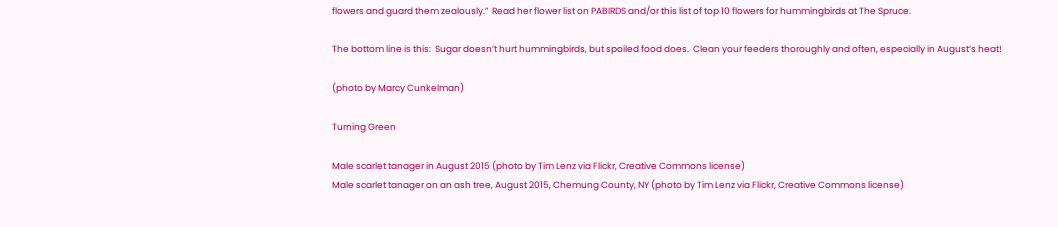flowers and guard them zealously.”  Read her flower list on PABIRDS and/or this list of top 10 flowers for hummingbirds at The Spruce.

The bottom line is this:  Sugar doesn’t hurt hummingbirds, but spoiled food does.  Clean your feeders thoroughly and often, especially in August’s heat!

(photo by Marcy Cunkelman)

Turning Green

Male scarlet tanager in August 2015 (photo by Tim Lenz via Flickr, Creative Commons license)
Male scarlet tanager on an ash tree, August 2015, Chemung County, NY (photo by Tim Lenz via Flickr, Creative Commons license)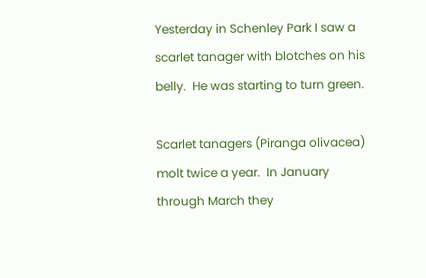Yesterday in Schenley Park I saw a scarlet tanager with blotches on his belly.  He was starting to turn green.

Scarlet tanagers (Piranga olivacea) molt twice a year.  In January through March they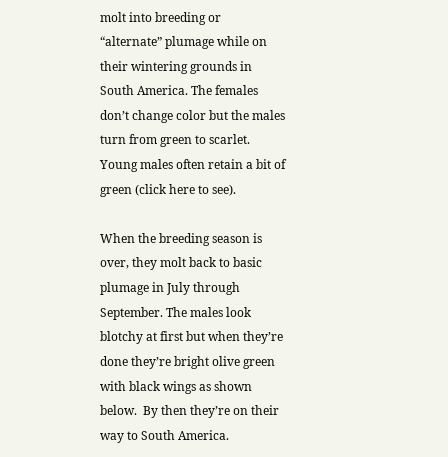molt into breeding or “alternate” plumage while on their wintering grounds in South America. The females don’t change color but the males turn from green to scarlet. Young males often retain a bit of green (click here to see).

When the breeding season is over, they molt back to basic plumage in July through September. The males look blotchy at first but when they’re done they’re bright olive green with black wings as shown below.  By then they’re on their way to South America.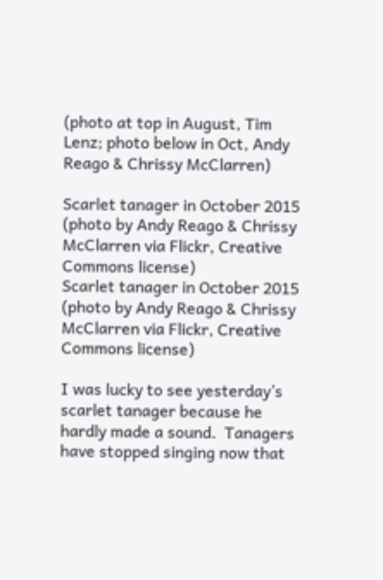(photo at top in August, Tim Lenz; photo below in Oct, Andy Reago & Chrissy McClarren)

Scarlet tanager in October 2015 (photo by Andy Reago & Chrissy McClarren via Flickr, Creative Commons license)
Scarlet tanager in October 2015 (photo by Andy Reago & Chrissy McClarren via Flickr, Creative Commons license)

I was lucky to see yesterday’s scarlet tanager because he hardly made a sound.  Tanagers have stopped singing now that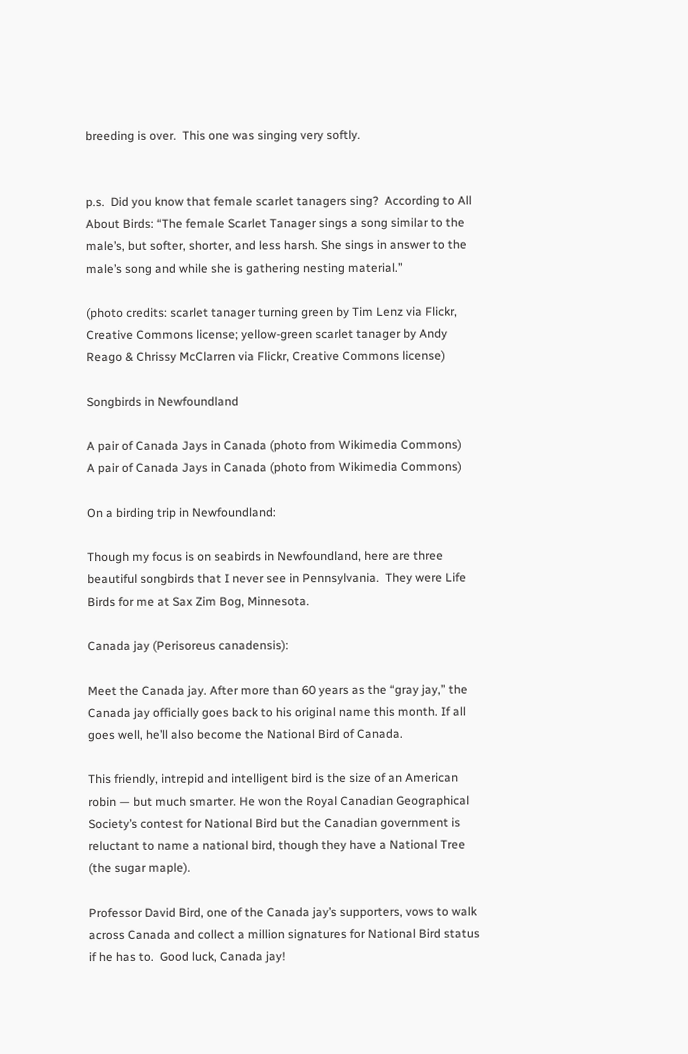breeding is over.  This one was singing very softly.


p.s.  Did you know that female scarlet tanagers sing?  According to All About Birds: “The female Scarlet Tanager sings a song similar to the male’s, but softer, shorter, and less harsh. She sings in answer to the male’s song and while she is gathering nesting material.”

(photo credits: scarlet tanager turning green by Tim Lenz via Flickr, Creative Commons license; yellow-green scarlet tanager by Andy Reago & Chrissy McClarren via Flickr, Creative Commons license)

Songbirds in Newfoundland

A pair of Canada Jays in Canada (photo from Wikimedia Commons)
A pair of Canada Jays in Canada (photo from Wikimedia Commons)

On a birding trip in Newfoundland:

Though my focus is on seabirds in Newfoundland, here are three beautiful songbirds that I never see in Pennsylvania.  They were Life Birds for me at Sax Zim Bog, Minnesota.

Canada jay (Perisoreus canadensis):

Meet the Canada jay. After more than 60 years as the “gray jay,” the Canada jay officially goes back to his original name this month. If all goes well, he’ll also become the National Bird of Canada.

This friendly, intrepid and intelligent bird is the size of an American robin — but much smarter. He won the Royal Canadian Geographical Society’s contest for National Bird but the Canadian government is reluctant to name a national bird, though they have a National Tree (the sugar maple).

Professor David Bird, one of the Canada jay’s supporters, vows to walk across Canada and collect a million signatures for National Bird status if he has to.  Good luck, Canada jay!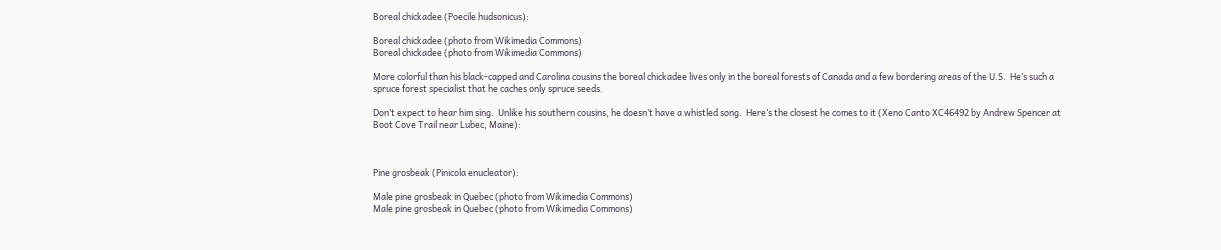Boreal chickadee (Poecile hudsonicus):

Boreal chickadee (photo from Wikimedia Commons)
Boreal chickadee (photo from Wikimedia Commons)

More colorful than his black-capped and Carolina cousins the boreal chickadee lives only in the boreal forests of Canada and a few bordering areas of the U.S.  He’s such a spruce forest specialist that he caches only spruce seeds.

Don’t expect to hear him sing.  Unlike his southern cousins, he doesn’t have a whistled song.  Here’s the closest he comes to it (Xeno Canto XC46492 by Andrew Spencer at Boot Cove Trail near Lubec, Maine):



Pine grosbeak (Pinicola enucleator):

Male pine grosbeak in Quebec (photo from Wikimedia Commons)
Male pine grosbeak in Quebec (photo from Wikimedia Commons)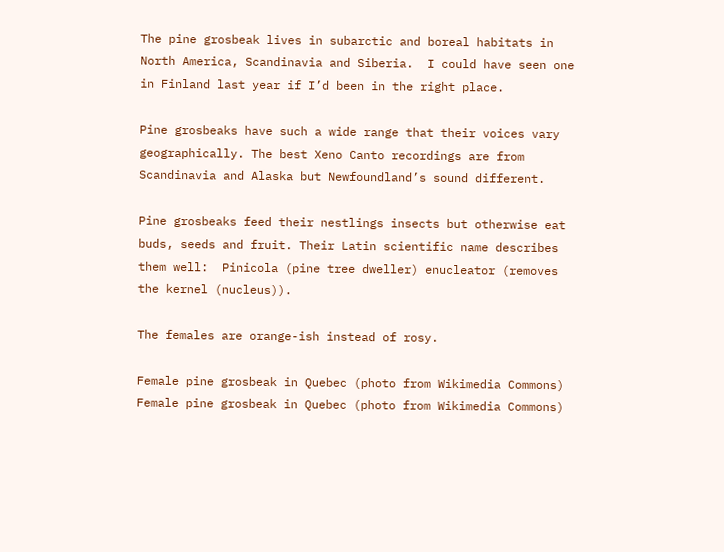The pine grosbeak lives in subarctic and boreal habitats in North America, Scandinavia and Siberia.  I could have seen one in Finland last year if I’d been in the right place.

Pine grosbeaks have such a wide range that their voices vary geographically. The best Xeno Canto recordings are from Scandinavia and Alaska but Newfoundland’s sound different.

Pine grosbeaks feed their nestlings insects but otherwise eat buds, seeds and fruit. Their Latin scientific name describes them well:  Pinicola (pine tree dweller) enucleator (removes the kernel (nucleus)).

The females are orange-ish instead of rosy.

Female pine grosbeak in Quebec (photo from Wikimedia Commons)
Female pine grosbeak in Quebec (photo from Wikimedia Commons)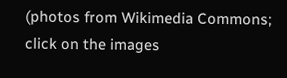(photos from Wikimedia Commons; click on the images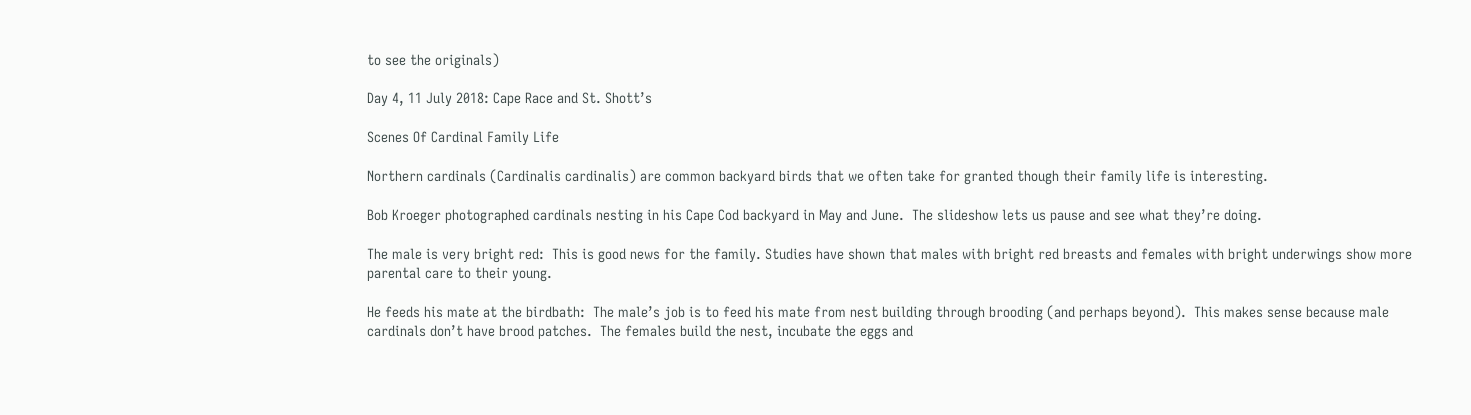to see the originals)

Day 4, 11 July 2018: Cape Race and St. Shott’s

Scenes Of Cardinal Family Life

Northern cardinals (Cardinalis cardinalis) are common backyard birds that we often take for granted though their family life is interesting.

Bob Kroeger photographed cardinals nesting in his Cape Cod backyard in May and June.  The slideshow lets us pause and see what they’re doing.

The male is very bright red:  This is good news for the family. Studies have shown that males with bright red breasts and females with bright underwings show more parental care to their young.

He feeds his mate at the birdbath:  The male’s job is to feed his mate from nest building through brooding (and perhaps beyond).  This makes sense because male cardinals don’t have brood patches.  The females build the nest, incubate the eggs and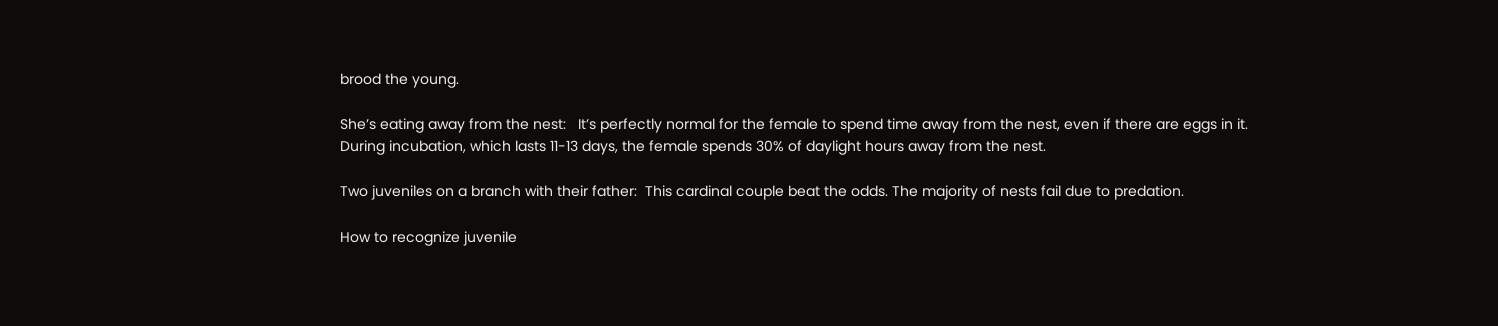brood the young.

She’s eating away from the nest:   It’s perfectly normal for the female to spend time away from the nest, even if there are eggs in it.  During incubation, which lasts 11-13 days, the female spends 30% of daylight hours away from the nest.

Two juveniles on a branch with their father:  This cardinal couple beat the odds. The majority of nests fail due to predation.

How to recognize juvenile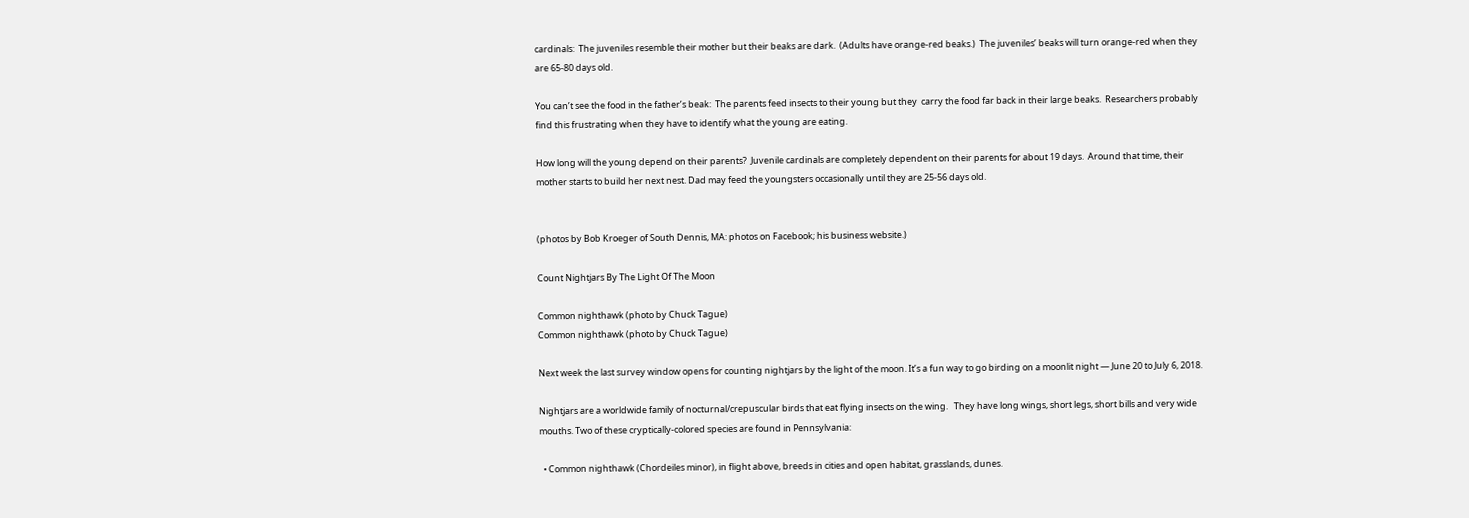cardinals:  The juveniles resemble their mother but their beaks are dark.  (Adults have orange-red beaks.)  The juveniles’ beaks will turn orange-red when they are 65-80 days old.

You can’t see the food in the father’s beak:  The parents feed insects to their young but they  carry the food far back in their large beaks.  Researchers probably find this frustrating when they have to identify what the young are eating.

How long will the young depend on their parents?  Juvenile cardinals are completely dependent on their parents for about 19 days.  Around that time, their mother starts to build her next nest. Dad may feed the youngsters occasionally until they are 25-56 days old.


(photos by Bob Kroeger of South Dennis, MA: photos on Facebook; his business website.)

Count Nightjars By The Light Of The Moon

Common nighthawk (photo by Chuck Tague)
Common nighthawk (photo by Chuck Tague)

Next week the last survey window opens for counting nightjars by the light of the moon. It’s a fun way to go birding on a moonlit night — June 20 to July 6, 2018.

Nightjars are a worldwide family of nocturnal/crepuscular birds that eat flying insects on the wing.   They have long wings, short legs, short bills and very wide mouths. Two of these cryptically-colored species are found in Pennsylvania:

  • Common nighthawk (Chordeiles minor), in flight above, breeds in cities and open habitat, grasslands, dunes.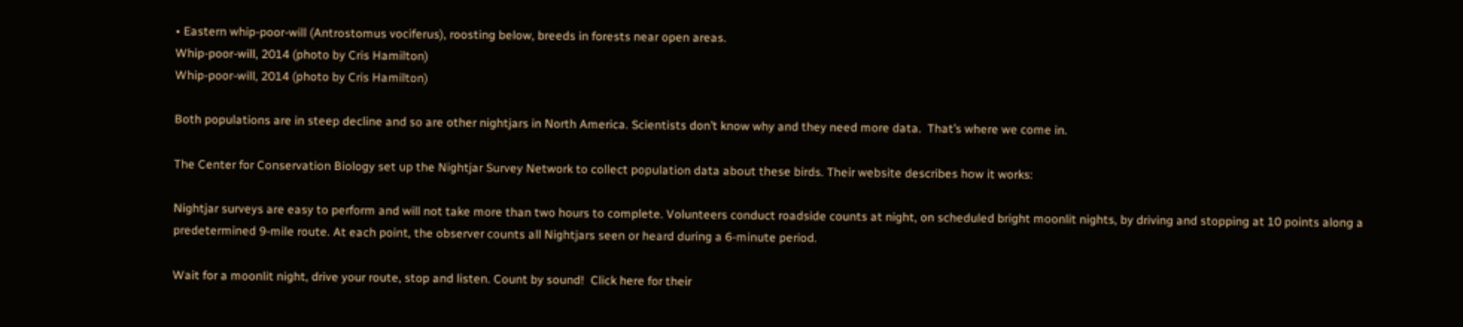• Eastern whip-poor-will (Antrostomus vociferus), roosting below, breeds in forests near open areas.
Whip-poor-will, 2014 (photo by Cris Hamilton)
Whip-poor-will, 2014 (photo by Cris Hamilton)

Both populations are in steep decline and so are other nightjars in North America. Scientists don’t know why and they need more data.  That’s where we come in.

The Center for Conservation Biology set up the Nightjar Survey Network to collect population data about these birds. Their website describes how it works:

Nightjar surveys are easy to perform and will not take more than two hours to complete. Volunteers conduct roadside counts at night, on scheduled bright moonlit nights, by driving and stopping at 10 points along a predetermined 9-mile route. At each point, the observer counts all Nightjars seen or heard during a 6-minute period.

Wait for a moonlit night, drive your route, stop and listen. Count by sound!  Click here for their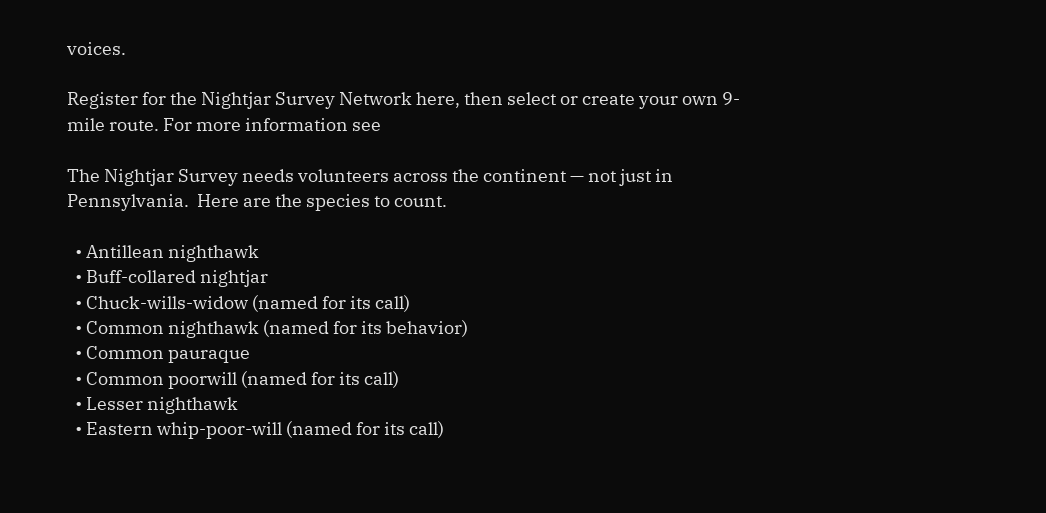voices.

Register for the Nightjar Survey Network here, then select or create your own 9-mile route. For more information see

The Nightjar Survey needs volunteers across the continent — not just in Pennsylvania.  Here are the species to count.

  • Antillean nighthawk
  • Buff-collared nightjar
  • Chuck-wills-widow (named for its call)
  • Common nighthawk (named for its behavior)
  • Common pauraque
  • Common poorwill (named for its call)
  • Lesser nighthawk
  • Eastern whip-poor-will (named for its call)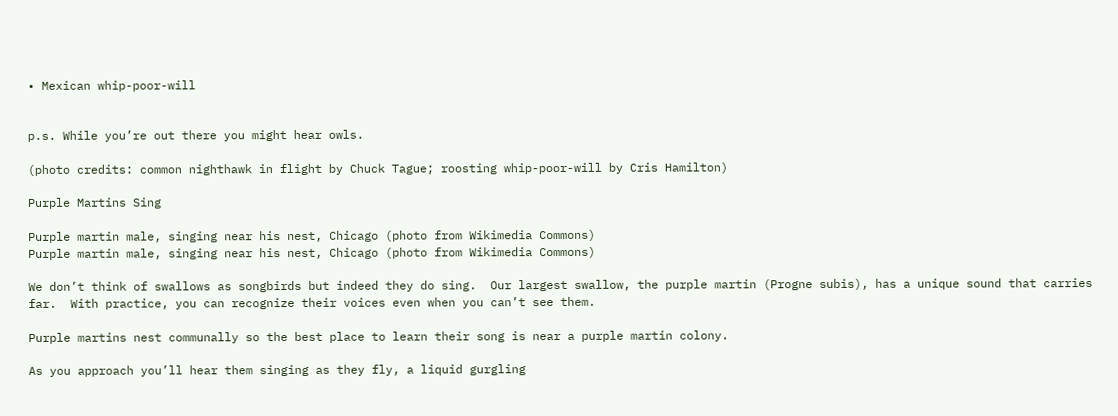• Mexican whip-poor-will


p.s. While you’re out there you might hear owls.

(photo credits: common nighthawk in flight by Chuck Tague; roosting whip-poor-will by Cris Hamilton)

Purple Martins Sing

Purple martin male, singing near his nest, Chicago (photo from Wikimedia Commons)
Purple martin male, singing near his nest, Chicago (photo from Wikimedia Commons)

We don’t think of swallows as songbirds but indeed they do sing.  Our largest swallow, the purple martin (Progne subis), has a unique sound that carries far.  With practice, you can recognize their voices even when you can’t see them.

Purple martins nest communally so the best place to learn their song is near a purple martin colony.

As you approach you’ll hear them singing as they fly, a liquid gurgling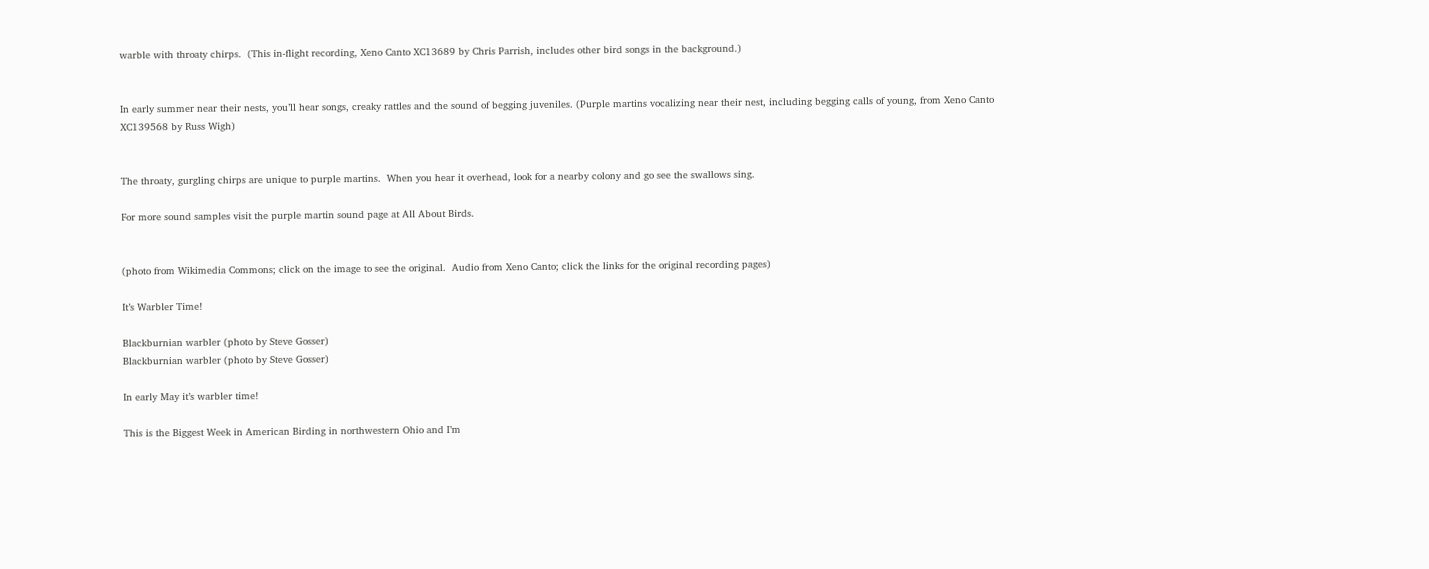warble with throaty chirps.  (This in-flight recording, Xeno Canto XC13689 by Chris Parrish, includes other bird songs in the background.)


In early summer near their nests, you’ll hear songs, creaky rattles and the sound of begging juveniles. (Purple martins vocalizing near their nest, including begging calls of young, from Xeno Canto XC139568 by Russ Wigh)


The throaty, gurgling chirps are unique to purple martins.  When you hear it overhead, look for a nearby colony and go see the swallows sing.

For more sound samples visit the purple martin sound page at All About Birds.


(photo from Wikimedia Commons; click on the image to see the original.  Audio from Xeno Canto; click the links for the original recording pages)

It’s Warbler Time!

Blackburnian warbler (photo by Steve Gosser)
Blackburnian warbler (photo by Steve Gosser)

In early May it’s warbler time!

This is the Biggest Week in American Birding in northwestern Ohio and I’m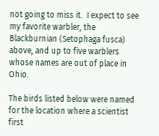not going to miss it.  I expect to see my favorite warbler, the Blackburnian (Setophaga fusca) above, and up to five warblers whose names are out of place in Ohio.

The birds listed below were named for the location where a scientist first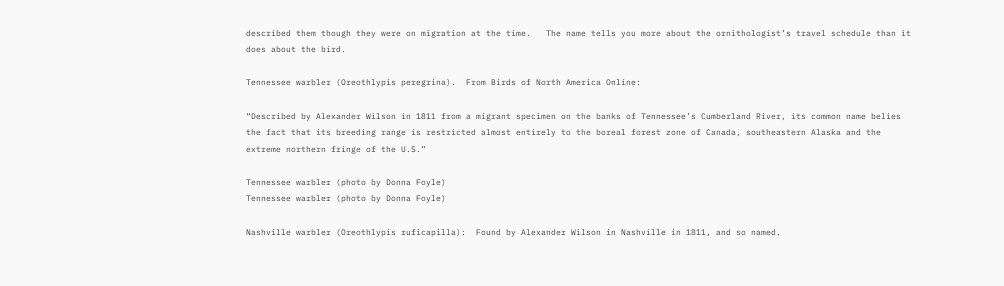described them though they were on migration at the time.   The name tells you more about the ornithologist’s travel schedule than it does about the bird.

Tennessee warbler (Oreothlypis peregrina).  From Birds of North America Online:

“Described by Alexander Wilson in 1811 from a migrant specimen on the banks of Tennessee’s Cumberland River, its common name belies the fact that its breeding range is restricted almost entirely to the boreal forest zone of Canada, southeastern Alaska and the extreme northern fringe of the U.S.”

Tennessee warbler (photo by Donna Foyle)
Tennessee warbler (photo by Donna Foyle)

Nashville warbler (Oreothlypis ruficapilla):  Found by Alexander Wilson in Nashville in 1811, and so named.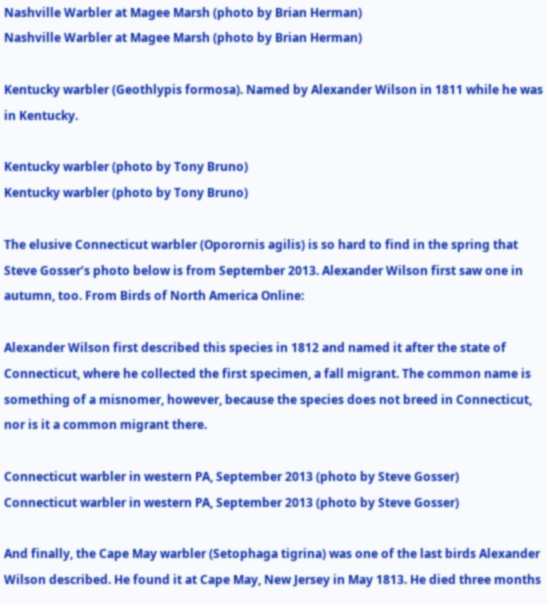Nashville Warbler at Magee Marsh (photo by Brian Herman)
Nashville Warbler at Magee Marsh (photo by Brian Herman)

Kentucky warbler (Geothlypis formosa). Named by Alexander Wilson in 1811 while he was in Kentucky.

Kentucky warbler (photo by Tony Bruno)
Kentucky warbler (photo by Tony Bruno)

The elusive Connecticut warbler (Oporornis agilis) is so hard to find in the spring that Steve Gosser’s photo below is from September 2013. Alexander Wilson first saw one in autumn, too. From Birds of North America Online:

Alexander Wilson first described this species in 1812 and named it after the state of Connecticut, where he collected the first specimen, a fall migrant. The common name is something of a misnomer, however, because the species does not breed in Connecticut, nor is it a common migrant there.

Connecticut warbler in western PA, September 2013 (photo by Steve Gosser)
Connecticut warbler in western PA, September 2013 (photo by Steve Gosser)

And finally, the Cape May warbler (Setophaga tigrina) was one of the last birds Alexander Wilson described. He found it at Cape May, New Jersey in May 1813. He died three months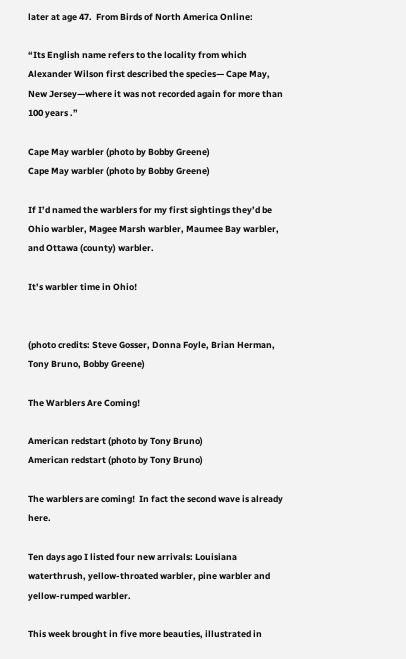later at age 47.  From Birds of North America Online:

“Its English name refers to the locality from which Alexander Wilson first described the species— Cape May, New Jersey—where it was not recorded again for more than 100 years .”

Cape May warbler (photo by Bobby Greene)
Cape May warbler (photo by Bobby Greene)

If I’d named the warblers for my first sightings they’d be Ohio warbler, Magee Marsh warbler, Maumee Bay warbler, and Ottawa (county) warbler.

It’s warbler time in Ohio!


(photo credits: Steve Gosser, Donna Foyle, Brian Herman, Tony Bruno, Bobby Greene)

The Warblers Are Coming!

American redstart (photo by Tony Bruno)
American redstart (photo by Tony Bruno)

The warblers are coming!  In fact the second wave is already here.

Ten days ago I listed four new arrivals: Louisiana waterthrush, yellow-throated warbler, pine warbler and yellow-rumped warbler.

This week brought in five more beauties, illustrated in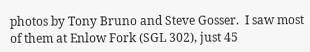photos by Tony Bruno and Steve Gosser.  I saw most of them at Enlow Fork (SGL 302), just 45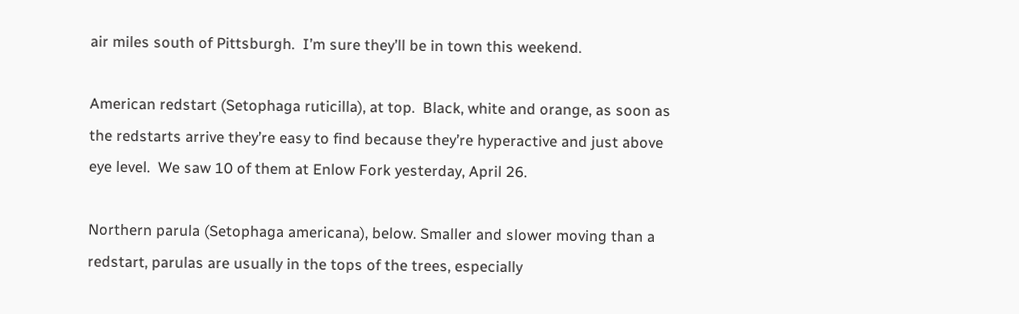air miles south of Pittsburgh.  I’m sure they’ll be in town this weekend.

American redstart (Setophaga ruticilla), at top.  Black, white and orange, as soon as the redstarts arrive they’re easy to find because they’re hyperactive and just above eye level.  We saw 10 of them at Enlow Fork yesterday, April 26.

Northern parula (Setophaga americana), below. Smaller and slower moving than a redstart, parulas are usually in the tops of the trees, especially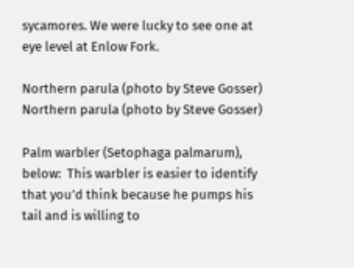sycamores. We were lucky to see one at eye level at Enlow Fork.

Northern parula (photo by Steve Gosser)
Northern parula (photo by Steve Gosser)

Palm warbler (Setophaga palmarum), below:  This warbler is easier to identify that you’d think because he pumps his tail and is willing to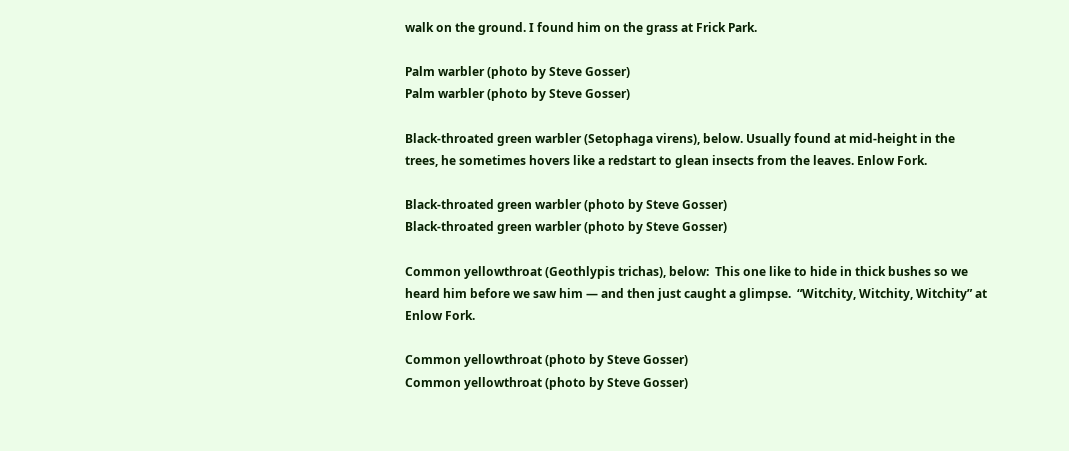walk on the ground. I found him on the grass at Frick Park.

Palm warbler (photo by Steve Gosser)
Palm warbler (photo by Steve Gosser)

Black-throated green warbler (Setophaga virens), below. Usually found at mid-height in the trees, he sometimes hovers like a redstart to glean insects from the leaves. Enlow Fork.

Black-throated green warbler (photo by Steve Gosser)
Black-throated green warbler (photo by Steve Gosser)

Common yellowthroat (Geothlypis trichas), below:  This one like to hide in thick bushes so we heard him before we saw him — and then just caught a glimpse.  “Witchity, Witchity, Witchity” at Enlow Fork.

Common yellowthroat (photo by Steve Gosser)
Common yellowthroat (photo by Steve Gosser)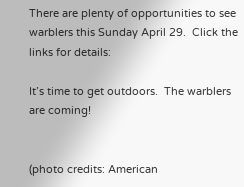There are plenty of opportunities to see warblers this Sunday April 29.  Click the links for details:

It’s time to get outdoors.  The warblers are coming!


(photo credits: American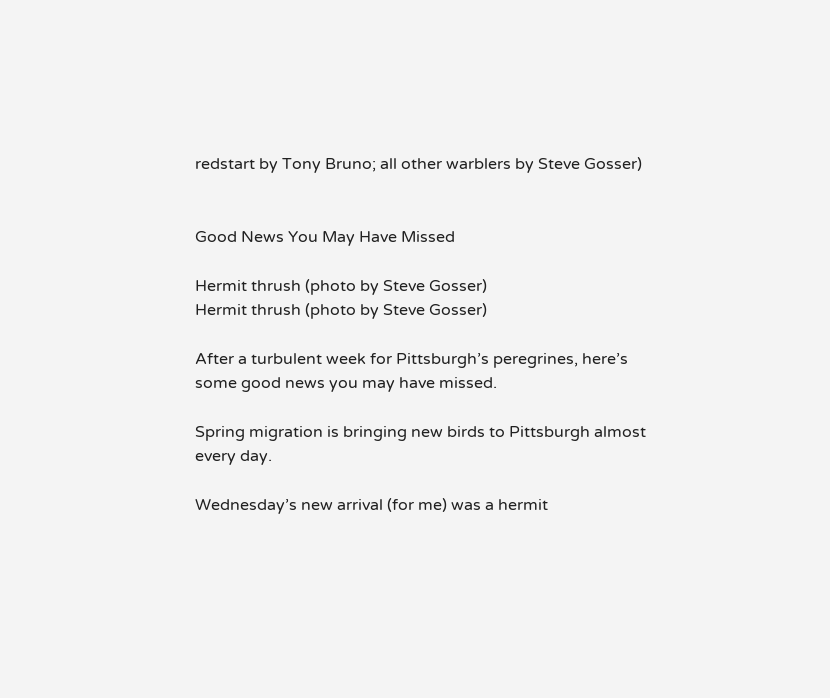redstart by Tony Bruno; all other warblers by Steve Gosser)


Good News You May Have Missed

Hermit thrush (photo by Steve Gosser)
Hermit thrush (photo by Steve Gosser)

After a turbulent week for Pittsburgh’s peregrines, here’s some good news you may have missed.

Spring migration is bringing new birds to Pittsburgh almost every day.

Wednesday’s new arrival (for me) was a hermit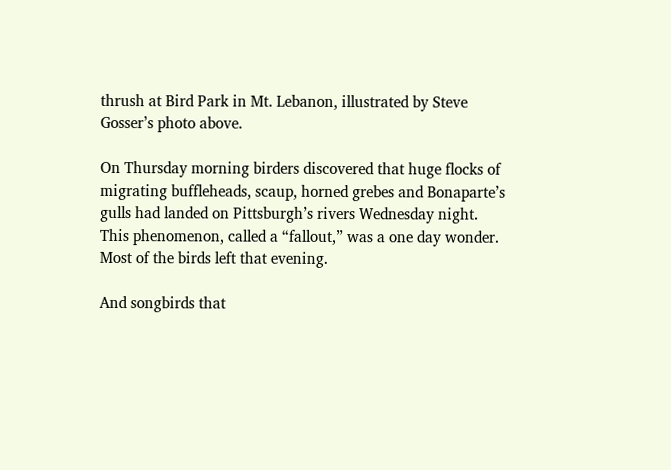thrush at Bird Park in Mt. Lebanon, illustrated by Steve Gosser’s photo above.

On Thursday morning birders discovered that huge flocks of migrating buffleheads, scaup, horned grebes and Bonaparte’s gulls had landed on Pittsburgh’s rivers Wednesday night.  This phenomenon, called a “fallout,” was a one day wonder.  Most of the birds left that evening.

And songbirds that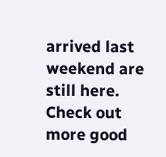arrived last weekend are still here.  Check out more good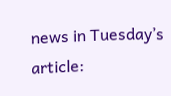news in Tuesday’s article: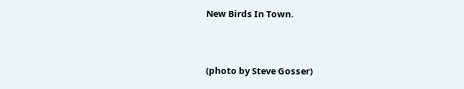New Birds In Town.


(photo by Steve Gosser)